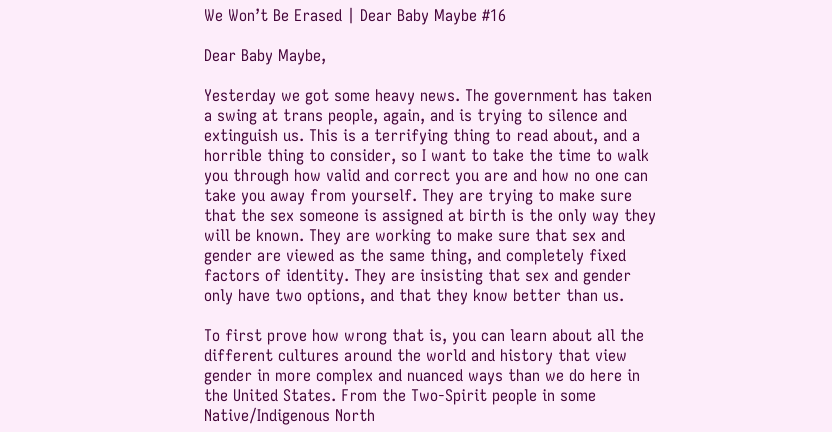We Won’t Be Erased | Dear Baby Maybe #16

Dear Baby Maybe,

Yesterday we got some heavy news. The government has taken a swing at trans people, again, and is trying to silence and extinguish us. This is a terrifying thing to read about, and a horrible thing to consider, so I want to take the time to walk you through how valid and correct you are and how no one can take you away from yourself. They are trying to make sure that the sex someone is assigned at birth is the only way they will be known. They are working to make sure that sex and gender are viewed as the same thing, and completely fixed factors of identity. They are insisting that sex and gender only have two options, and that they know better than us.

To first prove how wrong that is, you can learn about all the different cultures around the world and history that view gender in more complex and nuanced ways than we do here in the United States. From the Two-Spirit people in some Native/Indigenous North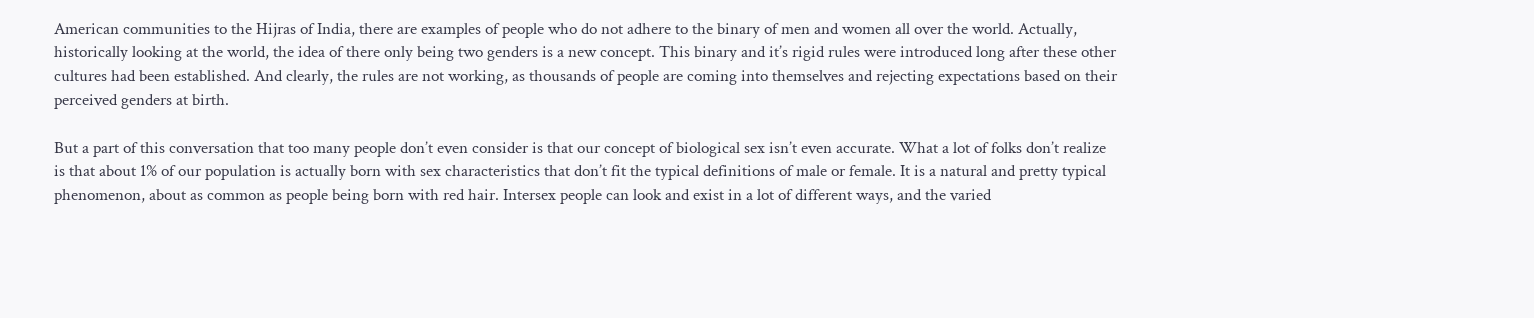American communities to the Hijras of India, there are examples of people who do not adhere to the binary of men and women all over the world. Actually, historically looking at the world, the idea of there only being two genders is a new concept. This binary and it’s rigid rules were introduced long after these other cultures had been established. And clearly, the rules are not working, as thousands of people are coming into themselves and rejecting expectations based on their perceived genders at birth.

But a part of this conversation that too many people don’t even consider is that our concept of biological sex isn’t even accurate. What a lot of folks don’t realize is that about 1% of our population is actually born with sex characteristics that don’t fit the typical definitions of male or female. It is a natural and pretty typical phenomenon, about as common as people being born with red hair. Intersex people can look and exist in a lot of different ways, and the varied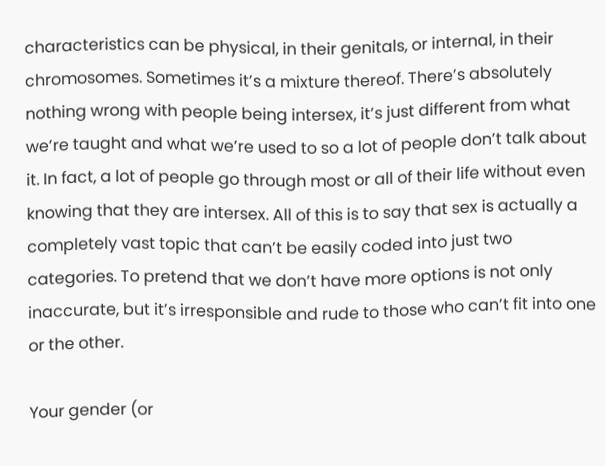characteristics can be physical, in their genitals, or internal, in their chromosomes. Sometimes it’s a mixture thereof. There’s absolutely nothing wrong with people being intersex, it’s just different from what we’re taught and what we’re used to so a lot of people don’t talk about it. In fact, a lot of people go through most or all of their life without even knowing that they are intersex. All of this is to say that sex is actually a completely vast topic that can’t be easily coded into just two categories. To pretend that we don’t have more options is not only inaccurate, but it’s irresponsible and rude to those who can’t fit into one or the other.

Your gender (or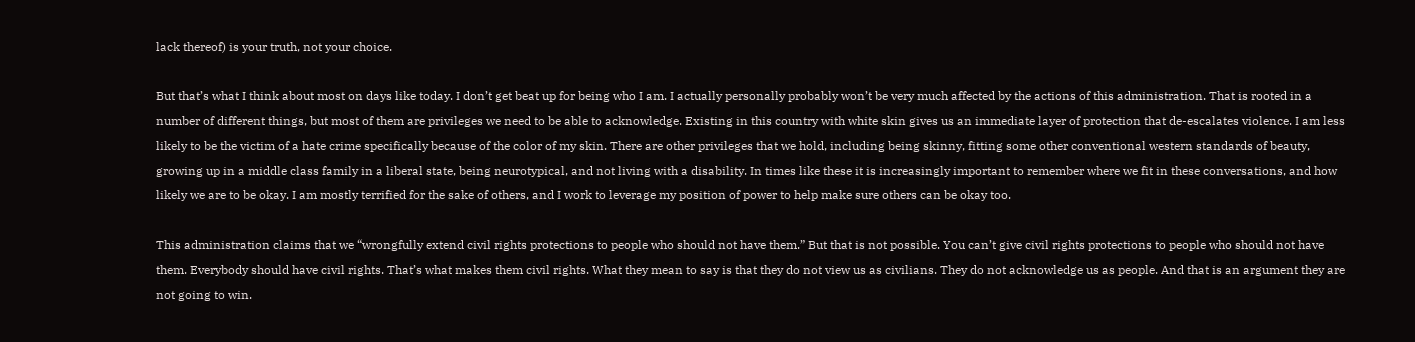lack thereof) is your truth, not your choice.

But that’s what I think about most on days like today. I don’t get beat up for being who I am. I actually personally probably won’t be very much affected by the actions of this administration. That is rooted in a number of different things, but most of them are privileges we need to be able to acknowledge. Existing in this country with white skin gives us an immediate layer of protection that de-escalates violence. I am less likely to be the victim of a hate crime specifically because of the color of my skin. There are other privileges that we hold, including being skinny, fitting some other conventional western standards of beauty, growing up in a middle class family in a liberal state, being neurotypical, and not living with a disability. In times like these it is increasingly important to remember where we fit in these conversations, and how likely we are to be okay. I am mostly terrified for the sake of others, and I work to leverage my position of power to help make sure others can be okay too.

This administration claims that we “wrongfully extend civil rights protections to people who should not have them.” But that is not possible. You can’t give civil rights protections to people who should not have them. Everybody should have civil rights. That’s what makes them civil rights. What they mean to say is that they do not view us as civilians. They do not acknowledge us as people. And that is an argument they are not going to win.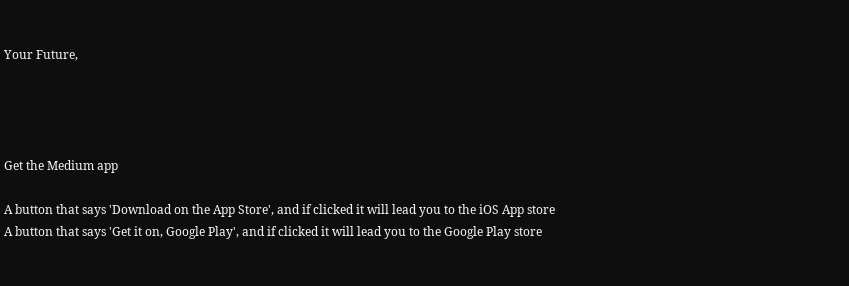Your Future,




Get the Medium app

A button that says 'Download on the App Store', and if clicked it will lead you to the iOS App store
A button that says 'Get it on, Google Play', and if clicked it will lead you to the Google Play store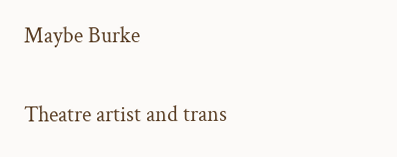Maybe Burke

Theatre artist and trans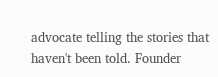advocate telling the stories that haven't been told. Founder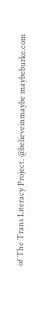of The Trans Literacy Project. @believeinmaybe maybeburke.com